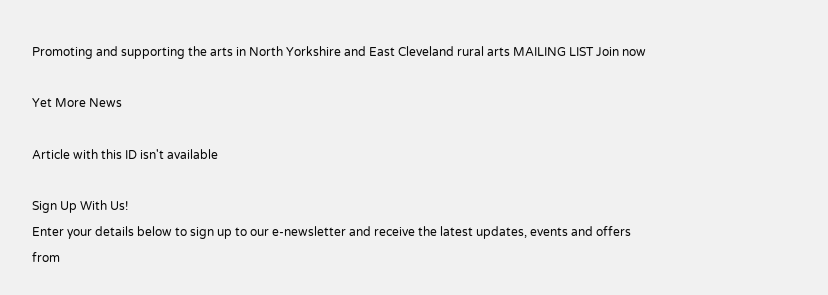Promoting and supporting the arts in North Yorkshire and East Cleveland rural arts MAILING LIST Join now

Yet More News

Article with this ID isn't available

Sign Up With Us!
Enter your details below to sign up to our e-newsletter and receive the latest updates, events and offers from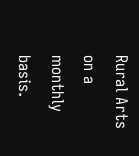Rural Arts on a monthly basis.